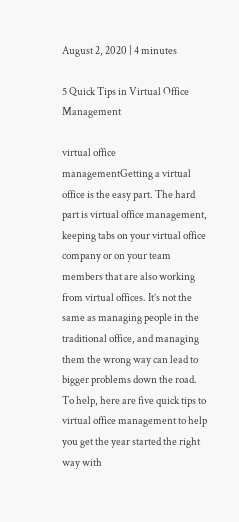August 2, 2020 | 4 minutes

5 Quick Tips in Virtual Office Management

virtual office managementGetting a virtual office is the easy part. The hard part is virtual office management, keeping tabs on your virtual office company or on your team members that are also working from virtual offices. It’s not the same as managing people in the traditional office, and managing them the wrong way can lead to bigger problems down the road. To help, here are five quick tips to virtual office management to help you get the year started the right way with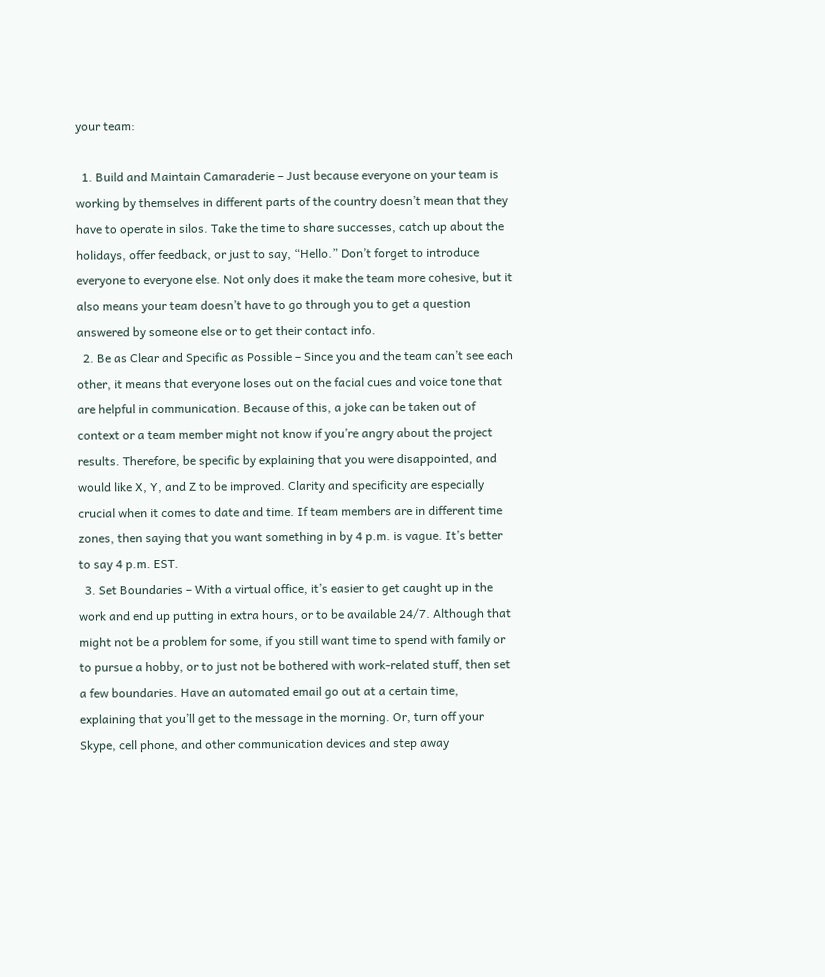your team:

  1. Build and Maintain Camaraderie – Just because everyone on your team is working by themselves in different parts of the country doesn’t mean that they have to operate in silos. Take the time to share successes, catch up about the holidays, offer feedback, or just to say, “Hello.” Don’t forget to introduce everyone to everyone else. Not only does it make the team more cohesive, but it also means your team doesn’t have to go through you to get a question answered by someone else or to get their contact info.
  2. Be as Clear and Specific as Possible – Since you and the team can’t see each other, it means that everyone loses out on the facial cues and voice tone that are helpful in communication. Because of this, a joke can be taken out of context or a team member might not know if you’re angry about the project results. Therefore, be specific by explaining that you were disappointed, and would like X, Y, and Z to be improved. Clarity and specificity are especially crucial when it comes to date and time. If team members are in different time zones, then saying that you want something in by 4 p.m. is vague. It’s better to say 4 p.m. EST.
  3. Set Boundaries – With a virtual office, it’s easier to get caught up in the work and end up putting in extra hours, or to be available 24/7. Although that might not be a problem for some, if you still want time to spend with family or to pursue a hobby, or to just not be bothered with work-related stuff, then set a few boundaries. Have an automated email go out at a certain time, explaining that you’ll get to the message in the morning. Or, turn off your Skype, cell phone, and other communication devices and step away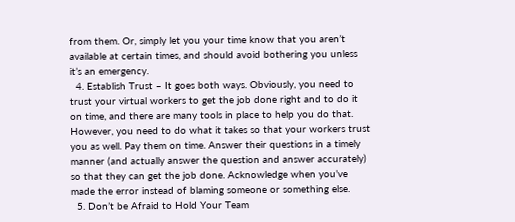from them. Or, simply let you your time know that you aren’t available at certain times, and should avoid bothering you unless it’s an emergency.
  4. Establish Trust – It goes both ways. Obviously, you need to trust your virtual workers to get the job done right and to do it on time, and there are many tools in place to help you do that. However, you need to do what it takes so that your workers trust you as well. Pay them on time. Answer their questions in a timely manner (and actually answer the question and answer accurately) so that they can get the job done. Acknowledge when you’ve made the error instead of blaming someone or something else.
  5. Don’t be Afraid to Hold Your Team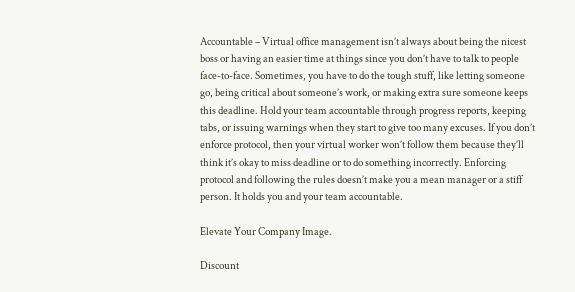Accountable – Virtual office management isn’t always about being the nicest boss or having an easier time at things since you don’t have to talk to people face-to-face. Sometimes, you have to do the tough stuff, like letting someone go, being critical about someone’s work, or making extra sure someone keeps this deadline. Hold your team accountable through progress reports, keeping tabs, or issuing warnings when they start to give too many excuses. If you don’t enforce protocol, then your virtual worker won’t follow them because they’ll think it’s okay to miss deadline or to do something incorrectly. Enforcing protocol and following the rules doesn’t make you a mean manager or a stiff person. It holds you and your team accountable.

Elevate Your Company Image.

Discount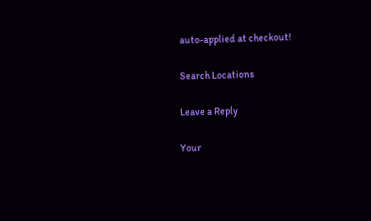auto-applied at checkout!

Search Locations

Leave a Reply

Your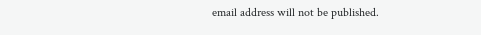email address will not be published.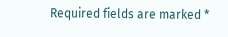Required fields are marked *